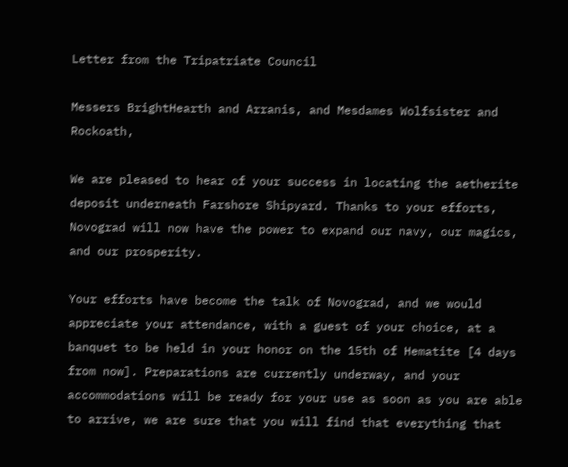Letter from the Tripatriate Council

Messers BrightHearth and Arranis, and Mesdames Wolfsister and Rockoath,

We are pleased to hear of your success in locating the aetherite deposit underneath Farshore Shipyard. Thanks to your efforts, Novograd will now have the power to expand our navy, our magics, and our prosperity.

Your efforts have become the talk of Novograd, and we would appreciate your attendance, with a guest of your choice, at a banquet to be held in your honor on the 15th of Hematite [4 days from now]. Preparations are currently underway, and your accommodations will be ready for your use as soon as you are able to arrive, we are sure that you will find that everything that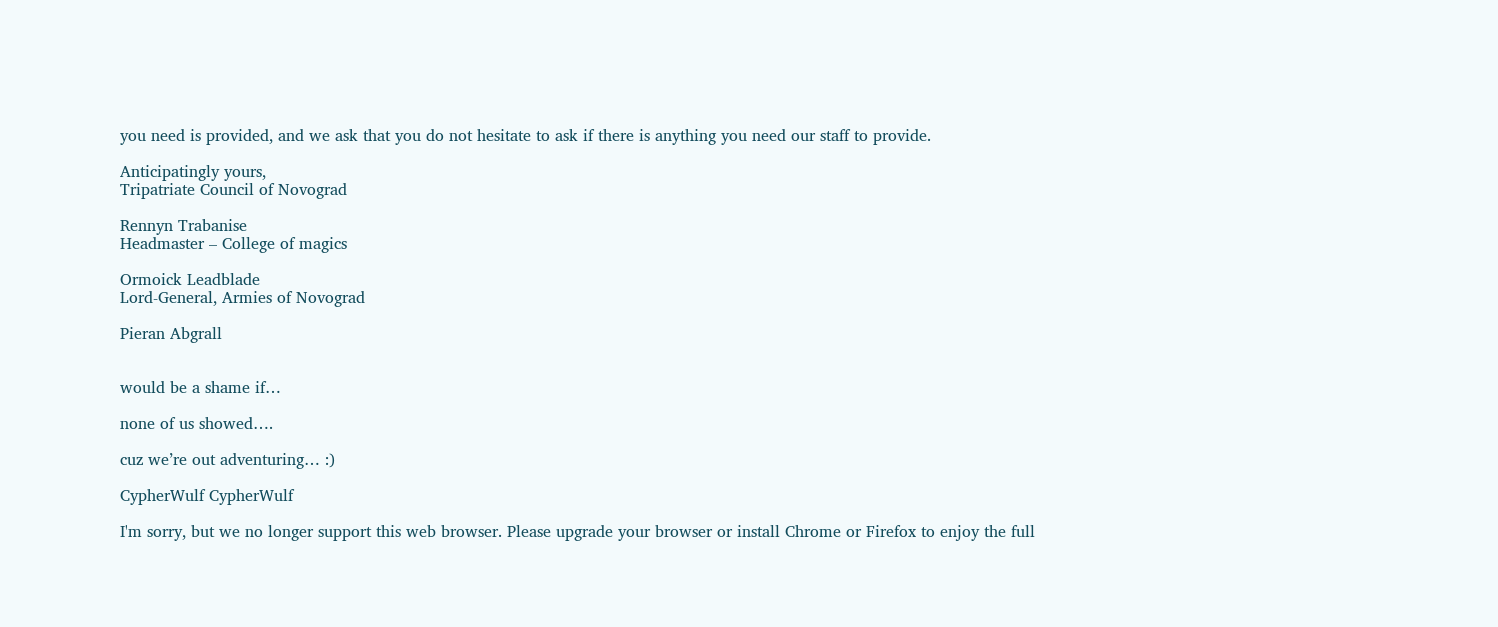you need is provided, and we ask that you do not hesitate to ask if there is anything you need our staff to provide.

Anticipatingly yours,
Tripatriate Council of Novograd

Rennyn Trabanise
Headmaster – College of magics

Ormoick Leadblade
Lord-General, Armies of Novograd

Pieran Abgrall


would be a shame if…

none of us showed….

cuz we’re out adventuring… :)

CypherWulf CypherWulf

I'm sorry, but we no longer support this web browser. Please upgrade your browser or install Chrome or Firefox to enjoy the full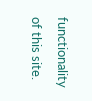functionality of this site.